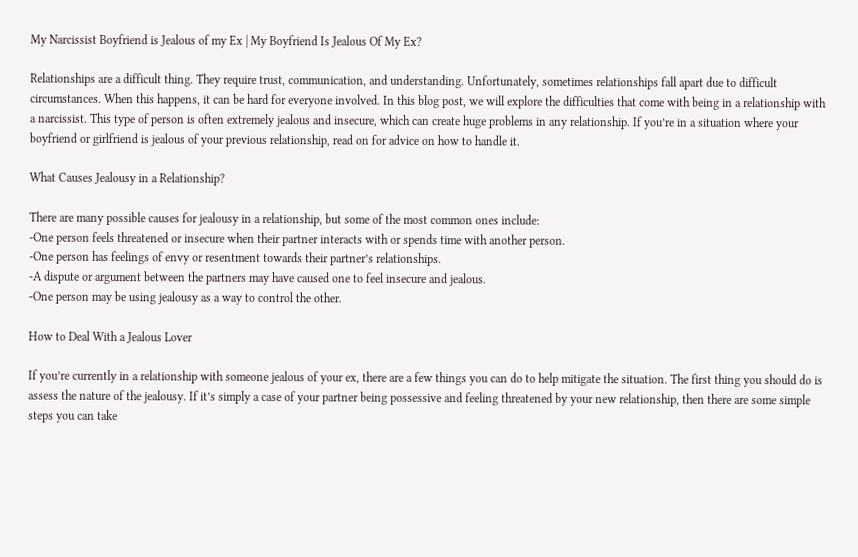My Narcissist Boyfriend is Jealous of my Ex | My Boyfriend Is Jealous Of My Ex?

Relationships are a difficult thing. They require trust, communication, and understanding. Unfortunately, sometimes relationships fall apart due to difficult circumstances. When this happens, it can be hard for everyone involved. In this blog post, we will explore the difficulties that come with being in a relationship with a narcissist. This type of person is often extremely jealous and insecure, which can create huge problems in any relationship. If you’re in a situation where your boyfriend or girlfriend is jealous of your previous relationship, read on for advice on how to handle it.

What Causes Jealousy in a Relationship?

There are many possible causes for jealousy in a relationship, but some of the most common ones include:
-One person feels threatened or insecure when their partner interacts with or spends time with another person.
-One person has feelings of envy or resentment towards their partner’s relationships.
-A dispute or argument between the partners may have caused one to feel insecure and jealous.
-One person may be using jealousy as a way to control the other.

How to Deal With a Jealous Lover

If you’re currently in a relationship with someone jealous of your ex, there are a few things you can do to help mitigate the situation. The first thing you should do is assess the nature of the jealousy. If it’s simply a case of your partner being possessive and feeling threatened by your new relationship, then there are some simple steps you can take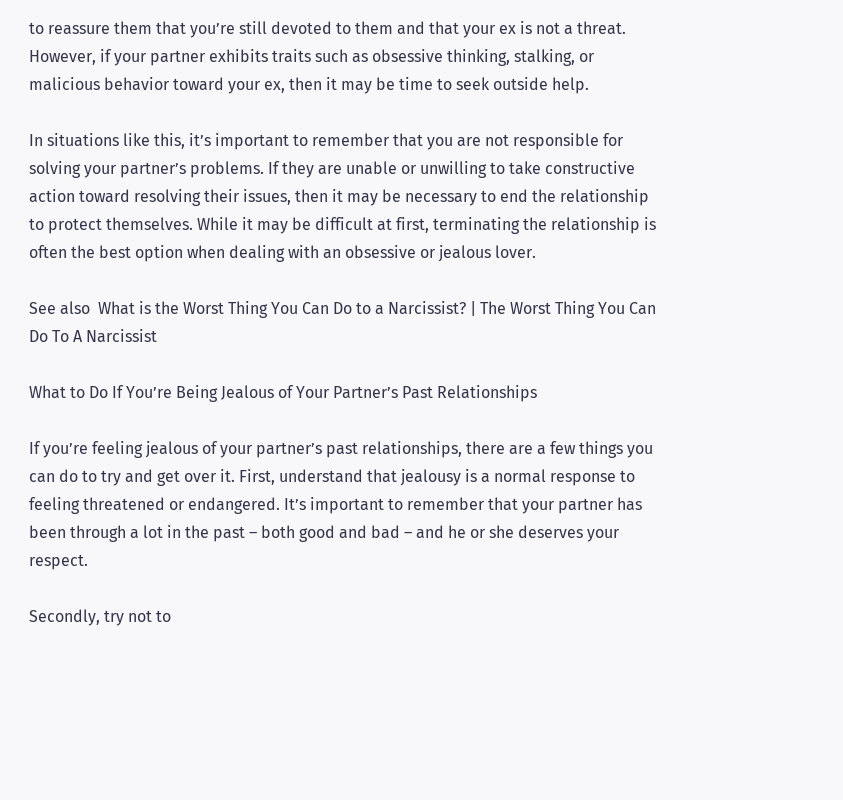to reassure them that you’re still devoted to them and that your ex is not a threat. However, if your partner exhibits traits such as obsessive thinking, stalking, or malicious behavior toward your ex, then it may be time to seek outside help.

In situations like this, it’s important to remember that you are not responsible for solving your partner’s problems. If they are unable or unwilling to take constructive action toward resolving their issues, then it may be necessary to end the relationship to protect themselves. While it may be difficult at first, terminating the relationship is often the best option when dealing with an obsessive or jealous lover.

See also  What is the Worst Thing You Can Do to a Narcissist? | The Worst Thing You Can Do To A Narcissist

What to Do If You’re Being Jealous of Your Partner’s Past Relationships

If you’re feeling jealous of your partner’s past relationships, there are a few things you can do to try and get over it. First, understand that jealousy is a normal response to feeling threatened or endangered. It’s important to remember that your partner has been through a lot in the past – both good and bad – and he or she deserves your respect.

Secondly, try not to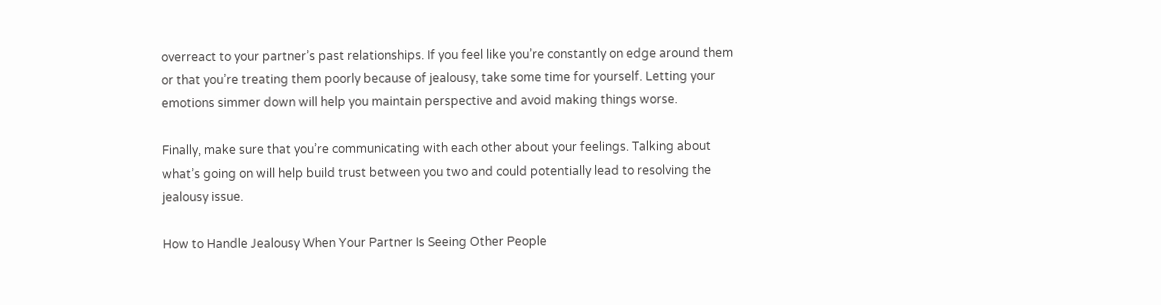overreact to your partner’s past relationships. If you feel like you’re constantly on edge around them or that you’re treating them poorly because of jealousy, take some time for yourself. Letting your emotions simmer down will help you maintain perspective and avoid making things worse.

Finally, make sure that you’re communicating with each other about your feelings. Talking about what’s going on will help build trust between you two and could potentially lead to resolving the jealousy issue.

How to Handle Jealousy When Your Partner Is Seeing Other People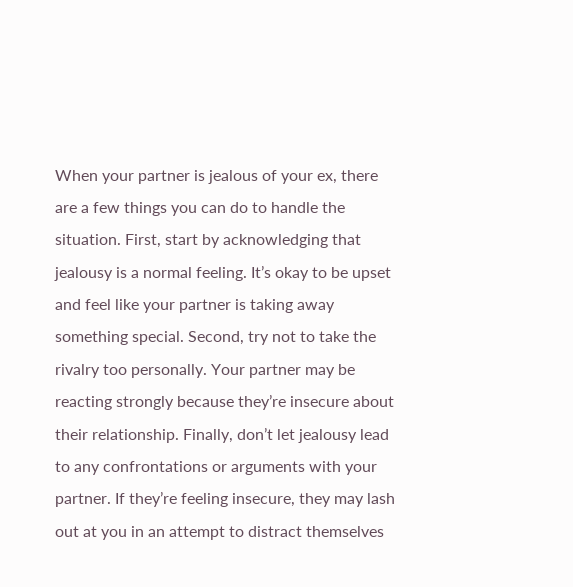When your partner is jealous of your ex, there are a few things you can do to handle the situation. First, start by acknowledging that jealousy is a normal feeling. It’s okay to be upset and feel like your partner is taking away something special. Second, try not to take the rivalry too personally. Your partner may be reacting strongly because they’re insecure about their relationship. Finally, don’t let jealousy lead to any confrontations or arguments with your partner. If they’re feeling insecure, they may lash out at you in an attempt to distract themselves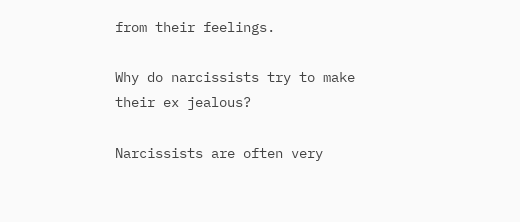from their feelings.

Why do narcissists try to make their ex jealous?

Narcissists are often very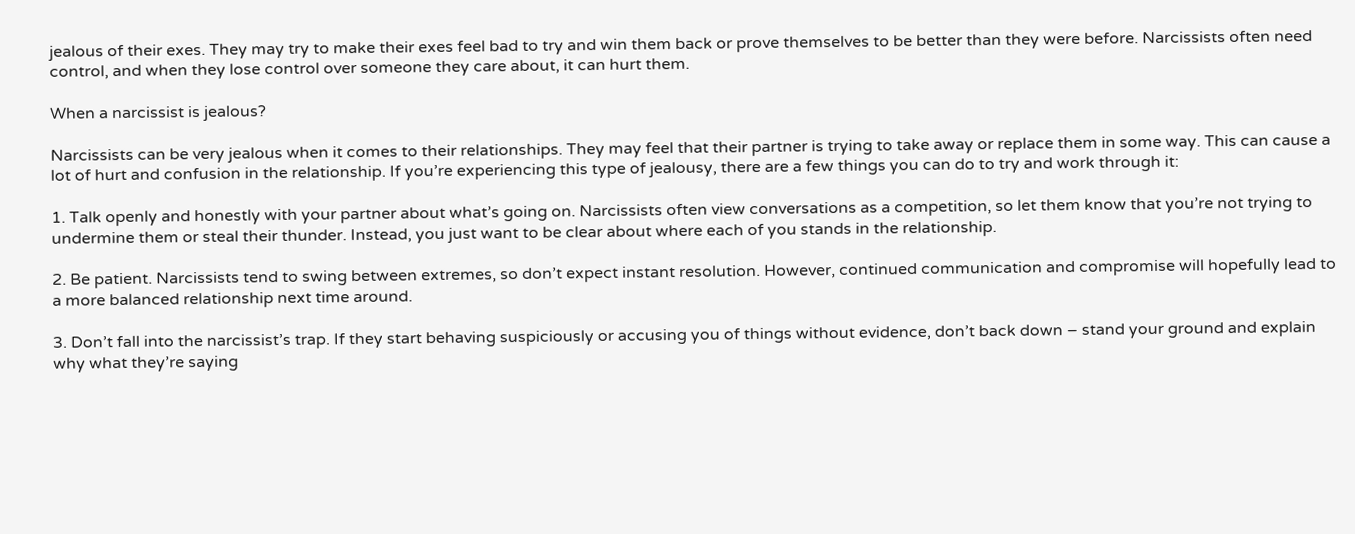jealous of their exes. They may try to make their exes feel bad to try and win them back or prove themselves to be better than they were before. Narcissists often need control, and when they lose control over someone they care about, it can hurt them.

When a narcissist is jealous?

Narcissists can be very jealous when it comes to their relationships. They may feel that their partner is trying to take away or replace them in some way. This can cause a lot of hurt and confusion in the relationship. If you’re experiencing this type of jealousy, there are a few things you can do to try and work through it:

1. Talk openly and honestly with your partner about what’s going on. Narcissists often view conversations as a competition, so let them know that you’re not trying to undermine them or steal their thunder. Instead, you just want to be clear about where each of you stands in the relationship.

2. Be patient. Narcissists tend to swing between extremes, so don’t expect instant resolution. However, continued communication and compromise will hopefully lead to a more balanced relationship next time around.

3. Don’t fall into the narcissist’s trap. If they start behaving suspiciously or accusing you of things without evidence, don’t back down – stand your ground and explain why what they’re saying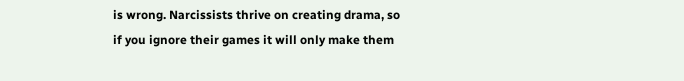is wrong. Narcissists thrive on creating drama, so if you ignore their games it will only make them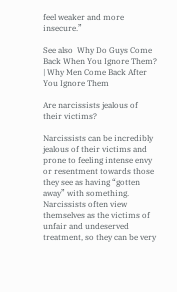feel weaker and more insecure.”

See also  Why Do Guys Come Back When You Ignore Them? | Why Men Come Back After You Ignore Them

Are narcissists jealous of their victims?

Narcissists can be incredibly jealous of their victims and prone to feeling intense envy or resentment towards those they see as having “gotten away” with something. Narcissists often view themselves as the victims of unfair and undeserved treatment, so they can be very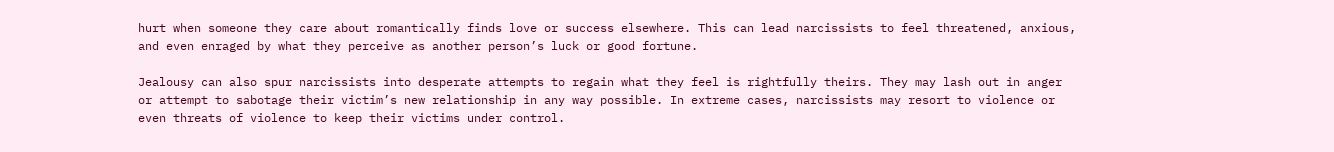hurt when someone they care about romantically finds love or success elsewhere. This can lead narcissists to feel threatened, anxious, and even enraged by what they perceive as another person’s luck or good fortune.

Jealousy can also spur narcissists into desperate attempts to regain what they feel is rightfully theirs. They may lash out in anger or attempt to sabotage their victim’s new relationship in any way possible. In extreme cases, narcissists may resort to violence or even threats of violence to keep their victims under control.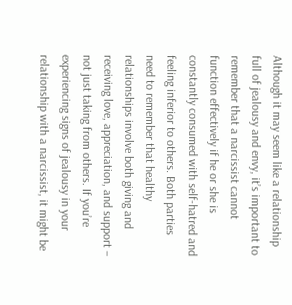Although it may seem like a relationship full of jealousy and envy, it’s important to remember that a narcissist cannot function effectively if he or she is constantly consumed with self-hatred and feeling inferior to others. Both parties need to remember that healthy relationships involve both giving and receiving love, appreciation, and support – not just taking from others. If you’re experiencing signs of jealousy in your relationship with a narcissist, it might be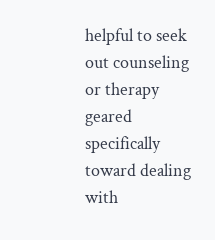helpful to seek out counseling or therapy geared specifically toward dealing with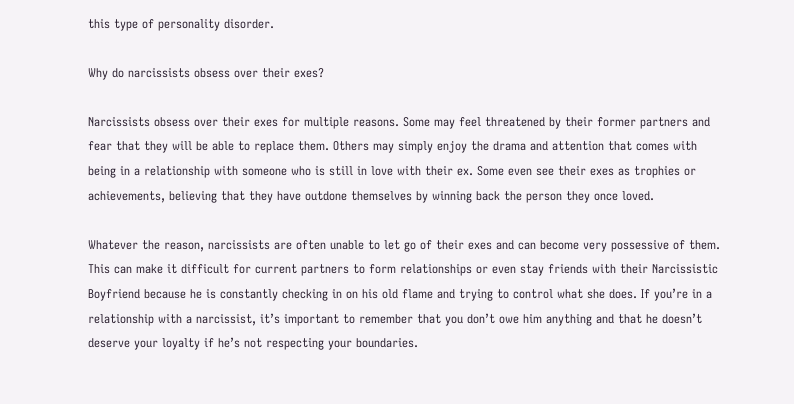this type of personality disorder.

Why do narcissists obsess over their exes?

Narcissists obsess over their exes for multiple reasons. Some may feel threatened by their former partners and fear that they will be able to replace them. Others may simply enjoy the drama and attention that comes with being in a relationship with someone who is still in love with their ex. Some even see their exes as trophies or achievements, believing that they have outdone themselves by winning back the person they once loved.

Whatever the reason, narcissists are often unable to let go of their exes and can become very possessive of them. This can make it difficult for current partners to form relationships or even stay friends with their Narcissistic Boyfriend because he is constantly checking in on his old flame and trying to control what she does. If you’re in a relationship with a narcissist, it’s important to remember that you don’t owe him anything and that he doesn’t deserve your loyalty if he’s not respecting your boundaries.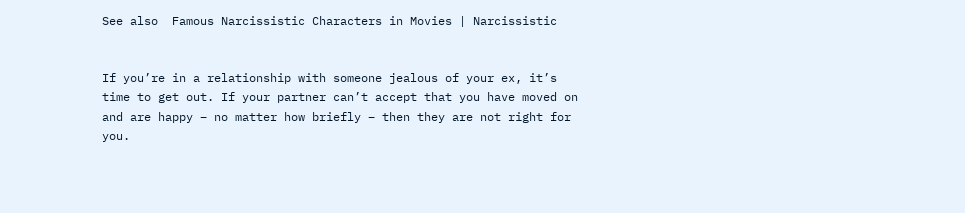See also  Famous Narcissistic Characters in Movies | Narcissistic


If you’re in a relationship with someone jealous of your ex, it’s time to get out. If your partner can’t accept that you have moved on and are happy – no matter how briefly – then they are not right for you.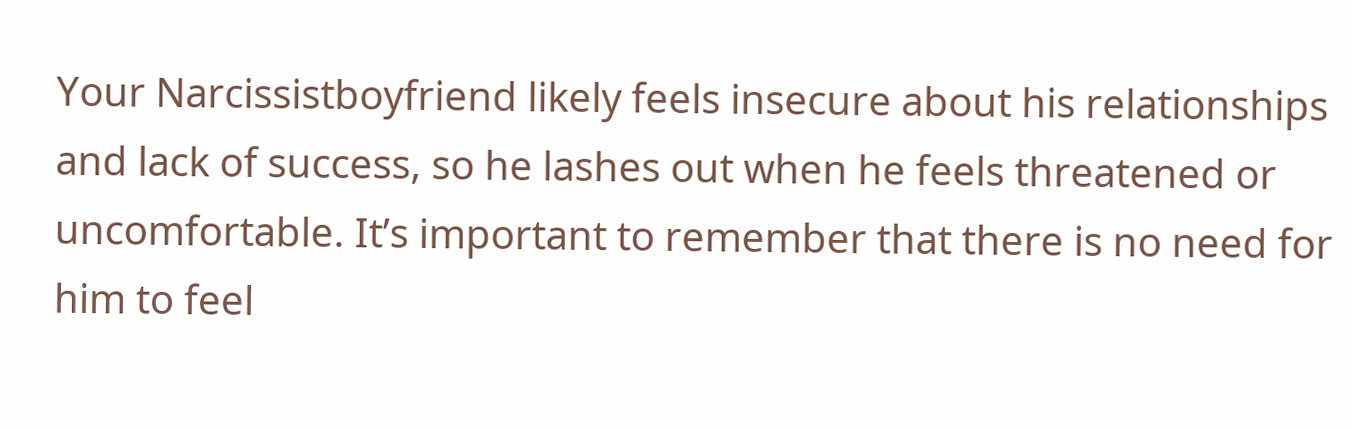Your Narcissistboyfriend likely feels insecure about his relationships and lack of success, so he lashes out when he feels threatened or uncomfortable. It’s important to remember that there is no need for him to feel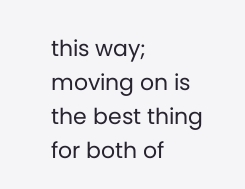this way; moving on is the best thing for both of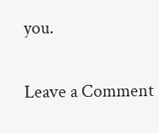you.

Leave a Comment